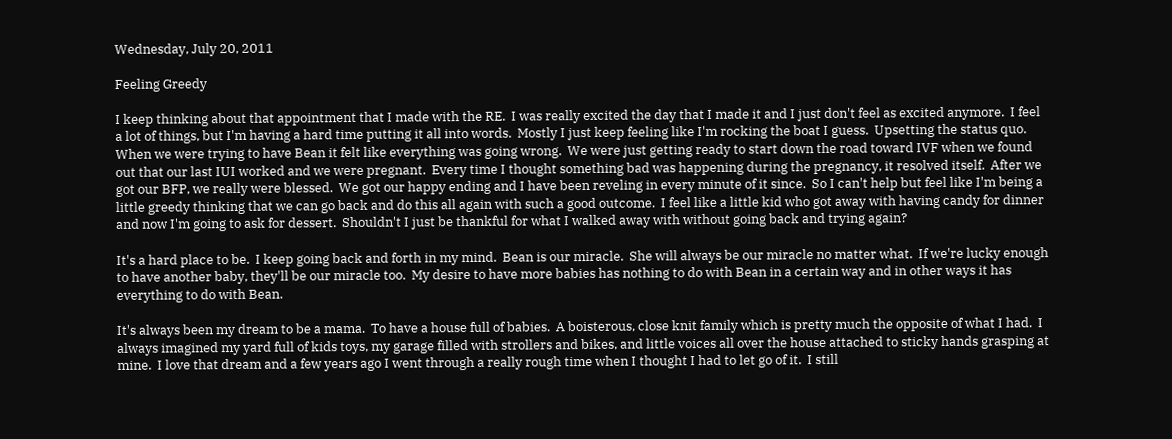Wednesday, July 20, 2011

Feeling Greedy

I keep thinking about that appointment that I made with the RE.  I was really excited the day that I made it and I just don't feel as excited anymore.  I feel a lot of things, but I'm having a hard time putting it all into words.  Mostly I just keep feeling like I'm rocking the boat I guess.  Upsetting the status quo.  When we were trying to have Bean it felt like everything was going wrong.  We were just getting ready to start down the road toward IVF when we found out that our last IUI worked and we were pregnant.  Every time I thought something bad was happening during the pregnancy, it resolved itself.  After we got our BFP, we really were blessed.  We got our happy ending and I have been reveling in every minute of it since.  So I can't help but feel like I'm being a little greedy thinking that we can go back and do this all again with such a good outcome.  I feel like a little kid who got away with having candy for dinner and now I'm going to ask for dessert.  Shouldn't I just be thankful for what I walked away with without going back and trying again?

It's a hard place to be.  I keep going back and forth in my mind.  Bean is our miracle.  She will always be our miracle no matter what.  If we're lucky enough to have another baby, they'll be our miracle too.  My desire to have more babies has nothing to do with Bean in a certain way and in other ways it has everything to do with Bean.

It's always been my dream to be a mama.  To have a house full of babies.  A boisterous, close knit family which is pretty much the opposite of what I had.  I always imagined my yard full of kids toys, my garage filled with strollers and bikes, and little voices all over the house attached to sticky hands grasping at mine.  I love that dream and a few years ago I went through a really rough time when I thought I had to let go of it.  I still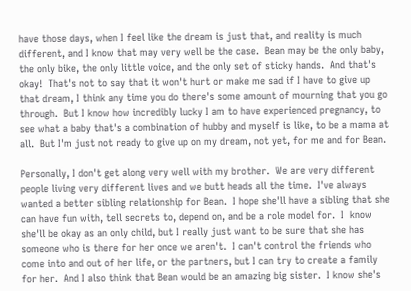have those days, when I feel like the dream is just that, and reality is much different, and I know that may very well be the case.  Bean may be the only baby, the only bike, the only little voice, and the only set of sticky hands.  And that's okay!  That's not to say that it won't hurt or make me sad if I have to give up that dream, I think any time you do there's some amount of mourning that you go through.  But I know how incredibly lucky I am to have experienced pregnancy, to see what a baby that's a combination of hubby and myself is like, to be a mama at all.  But I'm just not ready to give up on my dream, not yet, for me and for Bean.

Personally, I don't get along very well with my brother.  We are very different people living very different lives and we butt heads all the time.  I've always wanted a better sibling relationship for Bean.  I hope she'll have a sibling that she can have fun with, tell secrets to, depend on, and be a role model for.  I  know she'll be okay as an only child, but I really just want to be sure that she has someone who is there for her once we aren't.  I can't control the friends who come into and out of her life, or the partners, but I can try to create a family for her.  And I also think that Bean would be an amazing big sister.  I know she's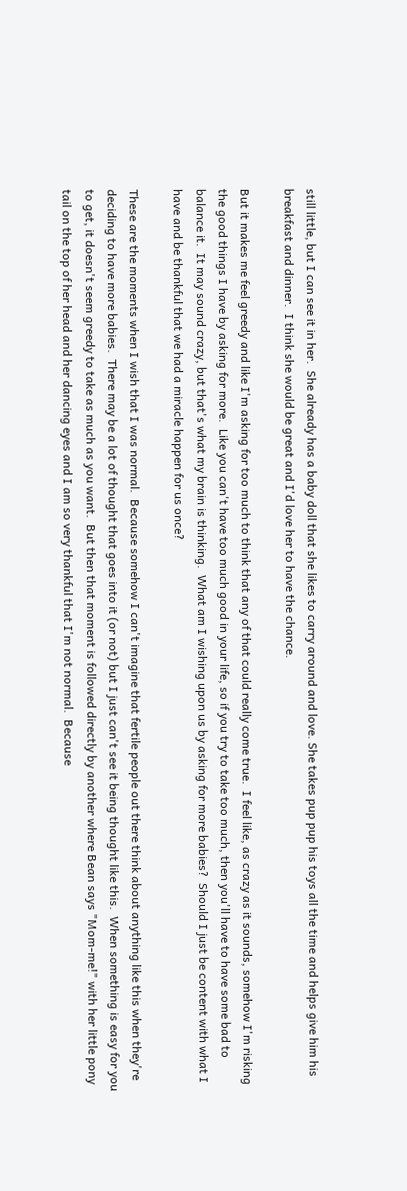still little, but I can see it in her.  She already has a baby doll that she likes to carry around and love. She takes pup pup his toys all the time and helps give him his breakfast and dinner.  I think she would be great and I'd love her to have the chance.

But it makes me feel greedy and like I'm asking for too much to think that any of that could really come true.  I feel like, as crazy as it sounds, somehow I'm risking the good things I have by asking for more.  Like you can't have too much good in your life, so if you try to take too much, then you'll have to have some bad to balance it.  It may sound crazy, but that's what my brain is thinking.  What am I wishing upon us by asking for more babies?  Should I just be content with what I have and be thankful that we had a miracle happen for us once?

These are the moments when I wish that I was normal.  Because somehow I can't imagine that fertile people out there think about anything like this when they're deciding to have more babies.  There may be a lot of thought that goes into it (or not) but I just can't see it being thought like this.  When something is easy for you to get, it doesn't seem greedy to take as much as you want.  But then that moment is followed directly by another where Bean says "Mom-me!" with her little pony tail on the top of her head and her dancing eyes and I am so very thankful that I'm not normal.  Because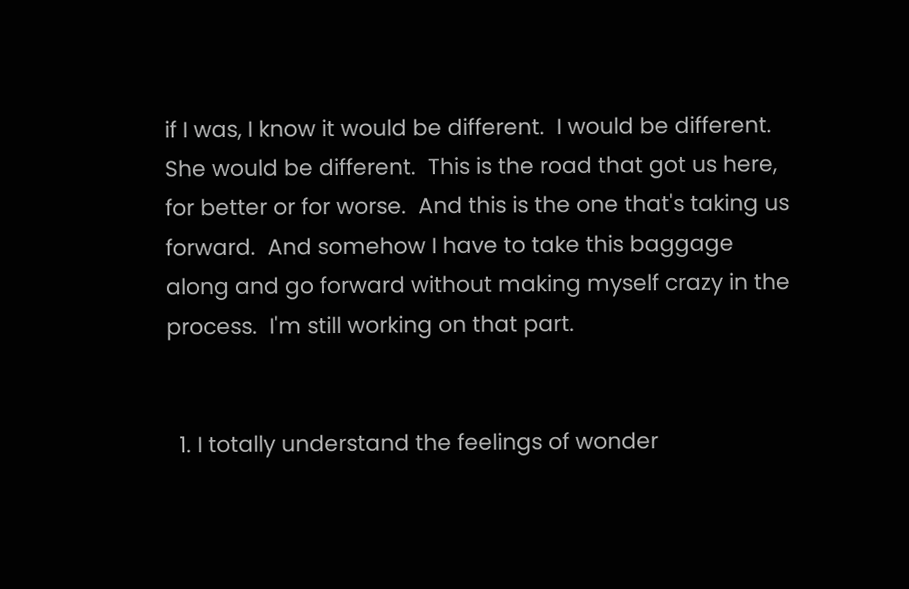if I was, I know it would be different.  I would be different.  She would be different.  This is the road that got us here, for better or for worse.  And this is the one that's taking us forward.  And somehow I have to take this baggage along and go forward without making myself crazy in the process.  I'm still working on that part.


  1. I totally understand the feelings of wonder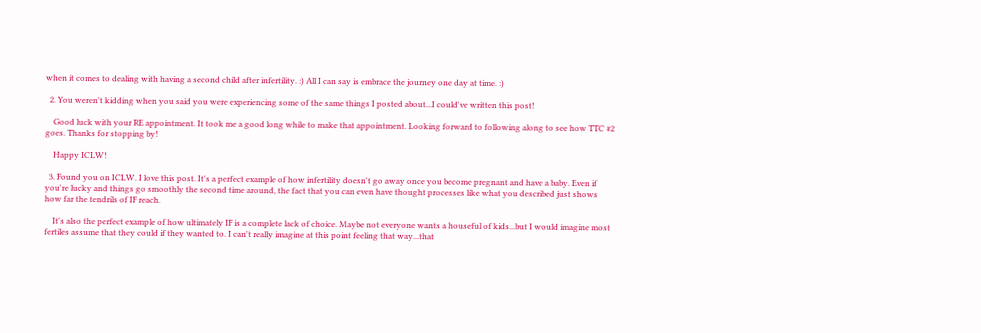when it comes to dealing with having a second child after infertility. :) All I can say is embrace the journey one day at time. :)

  2. You weren't kidding when you said you were experiencing some of the same things I posted about...I could've written this post!

    Good luck with your RE appointment. It took me a good long while to make that appointment. Looking forward to following along to see how TTC #2 goes. Thanks for stopping by!

    Happy ICLW!

  3. Found you on ICLW. I love this post. It's a perfect example of how infertility doesn't go away once you become pregnant and have a baby. Even if you're lucky and things go smoothly the second time around, the fact that you can even have thought processes like what you described just shows how far the tendrils of IF reach.

    It's also the perfect example of how ultimately IF is a complete lack of choice. Maybe not everyone wants a houseful of kids...but I would imagine most fertiles assume that they could if they wanted to. I can't really imagine at this point feeling that way...that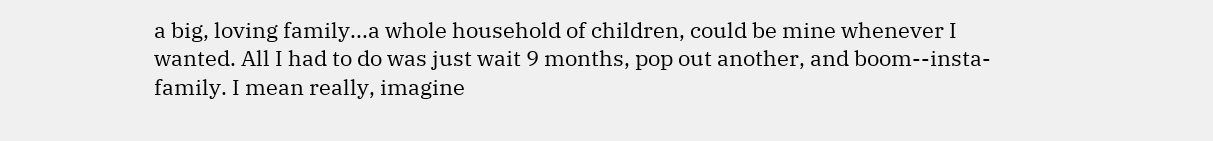a big, loving family...a whole household of children, could be mine whenever I wanted. All I had to do was just wait 9 months, pop out another, and boom--insta-family. I mean really, imagine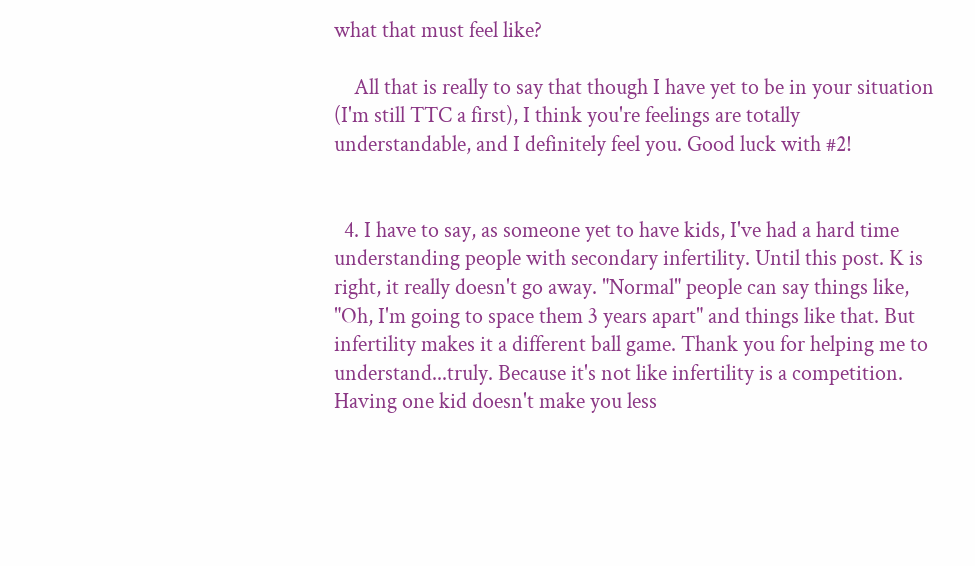what that must feel like?

    All that is really to say that though I have yet to be in your situation (I'm still TTC a first), I think you're feelings are totally understandable, and I definitely feel you. Good luck with #2!


  4. I have to say, as someone yet to have kids, I've had a hard time understanding people with secondary infertility. Until this post. K is right, it really doesn't go away. "Normal" people can say things like, "Oh, I'm going to space them 3 years apart" and things like that. But infertility makes it a different ball game. Thank you for helping me to understand...truly. Because it's not like infertility is a competition. Having one kid doesn't make you less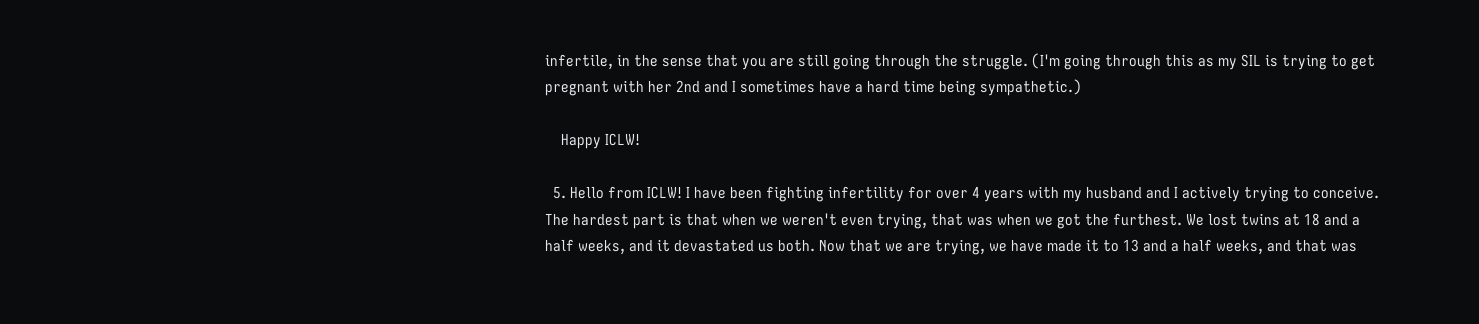infertile, in the sense that you are still going through the struggle. (I'm going through this as my SIL is trying to get pregnant with her 2nd and I sometimes have a hard time being sympathetic.)

    Happy ICLW!

  5. Hello from ICLW! I have been fighting infertility for over 4 years with my husband and I actively trying to conceive. The hardest part is that when we weren't even trying, that was when we got the furthest. We lost twins at 18 and a half weeks, and it devastated us both. Now that we are trying, we have made it to 13 and a half weeks, and that was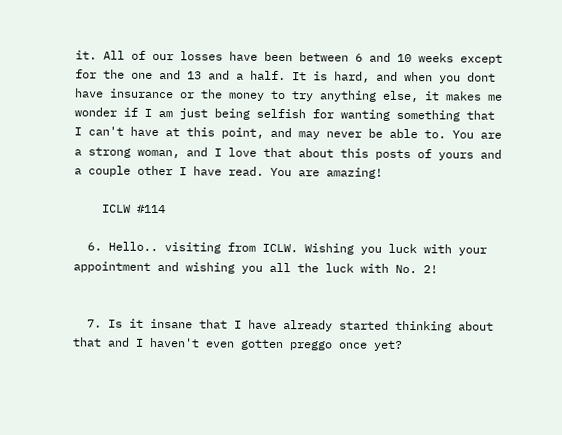it. All of our losses have been between 6 and 10 weeks except for the one and 13 and a half. It is hard, and when you dont have insurance or the money to try anything else, it makes me wonder if I am just being selfish for wanting something that I can't have at this point, and may never be able to. You are a strong woman, and I love that about this posts of yours and a couple other I have read. You are amazing!

    ICLW #114

  6. Hello.. visiting from ICLW. Wishing you luck with your appointment and wishing you all the luck with No. 2!


  7. Is it insane that I have already started thinking about that and I haven't even gotten preggo once yet?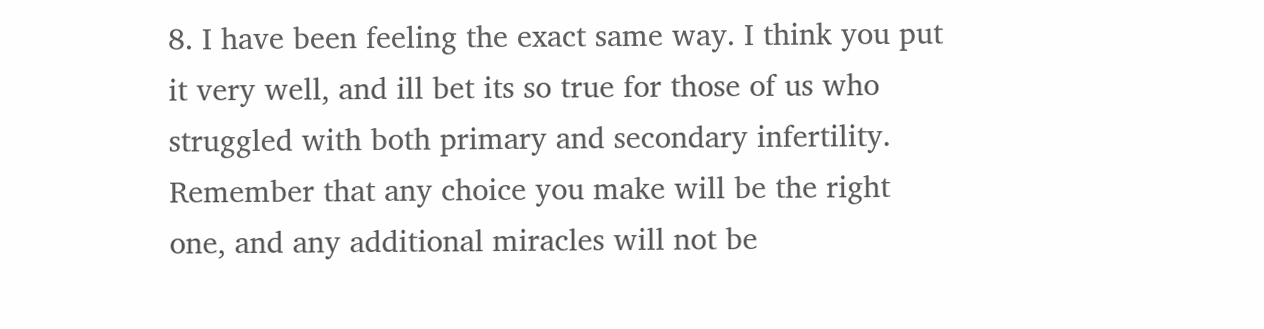8. I have been feeling the exact same way. I think you put it very well, and ill bet its so true for those of us who struggled with both primary and secondary infertility. Remember that any choice you make will be the right one, and any additional miracles will not be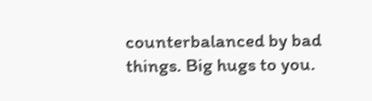counterbalanced by bad things. Big hugs to you.